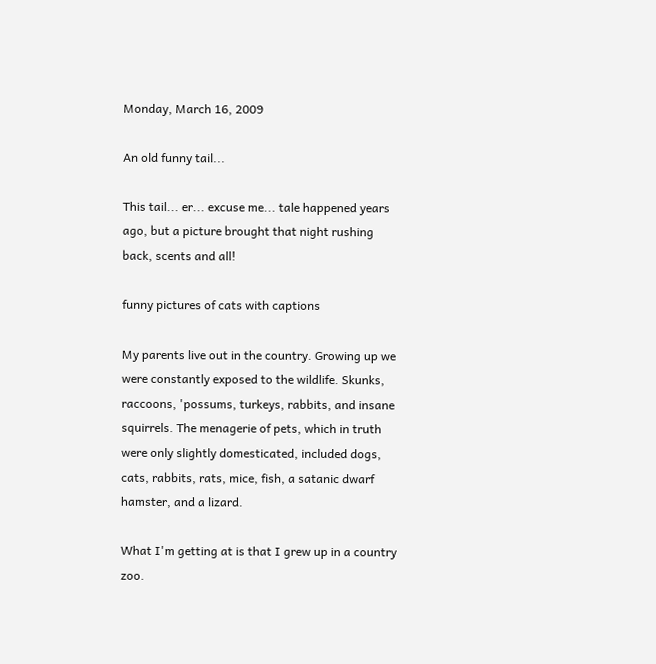Monday, March 16, 2009

An old funny tail...

This tail... er... excuse me... tale happened years ago, but a picture brought that night rushing back, scents and all!

funny pictures of cats with captions

My parents live out in the country. Growing up we were constantly exposed to the wildlife. Skunks, raccoons, 'possums, turkeys, rabbits, and insane squirrels. The menagerie of pets, which in truth were only slightly domesticated, included dogs, cats, rabbits, rats, mice, fish, a satanic dwarf hamster, and a lizard.

What I'm getting at is that I grew up in a country zoo.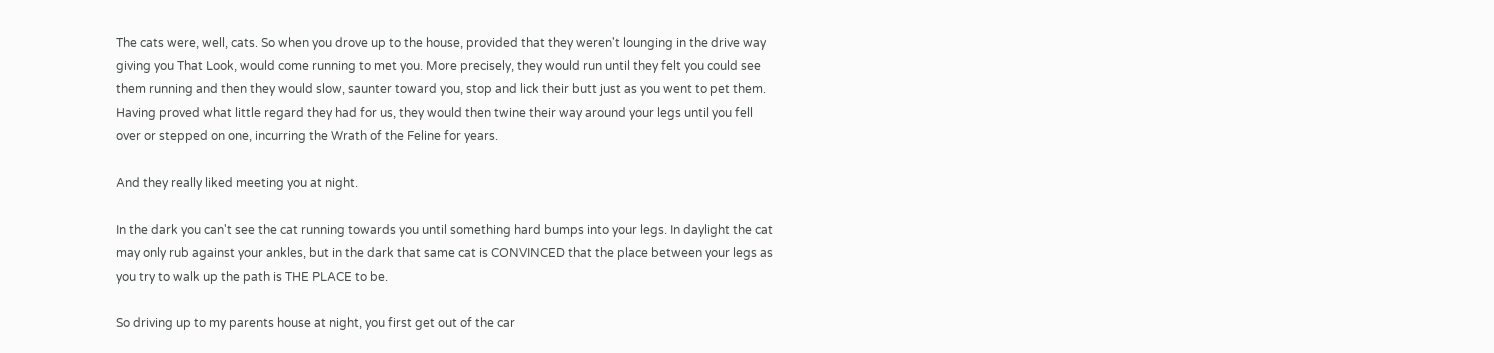The cats were, well, cats. So when you drove up to the house, provided that they weren't lounging in the drive way giving you That Look, would come running to met you. More precisely, they would run until they felt you could see them running and then they would slow, saunter toward you, stop and lick their butt just as you went to pet them. Having proved what little regard they had for us, they would then twine their way around your legs until you fell over or stepped on one, incurring the Wrath of the Feline for years.

And they really liked meeting you at night.

In the dark you can't see the cat running towards you until something hard bumps into your legs. In daylight the cat may only rub against your ankles, but in the dark that same cat is CONVINCED that the place between your legs as you try to walk up the path is THE PLACE to be.

So driving up to my parents house at night, you first get out of the car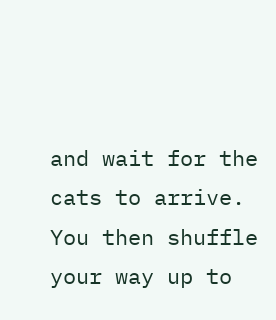and wait for the cats to arrive. You then shuffle your way up to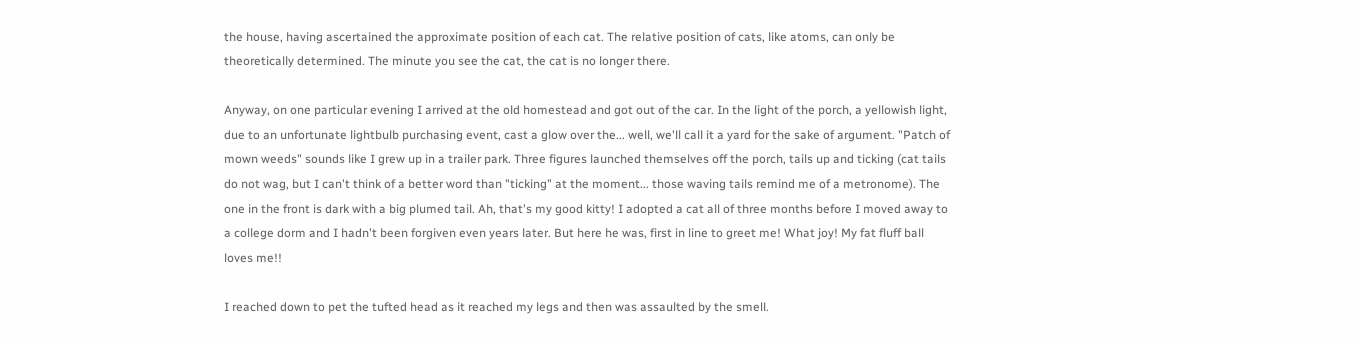the house, having ascertained the approximate position of each cat. The relative position of cats, like atoms, can only be theoretically determined. The minute you see the cat, the cat is no longer there.

Anyway, on one particular evening I arrived at the old homestead and got out of the car. In the light of the porch, a yellowish light, due to an unfortunate lightbulb purchasing event, cast a glow over the... well, we'll call it a yard for the sake of argument. "Patch of mown weeds" sounds like I grew up in a trailer park. Three figures launched themselves off the porch, tails up and ticking (cat tails do not wag, but I can't think of a better word than "ticking" at the moment... those waving tails remind me of a metronome). The one in the front is dark with a big plumed tail. Ah, that's my good kitty! I adopted a cat all of three months before I moved away to a college dorm and I hadn't been forgiven even years later. But here he was, first in line to greet me! What joy! My fat fluff ball loves me!!

I reached down to pet the tufted head as it reached my legs and then was assaulted by the smell.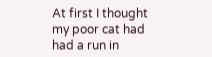At first I thought my poor cat had had a run in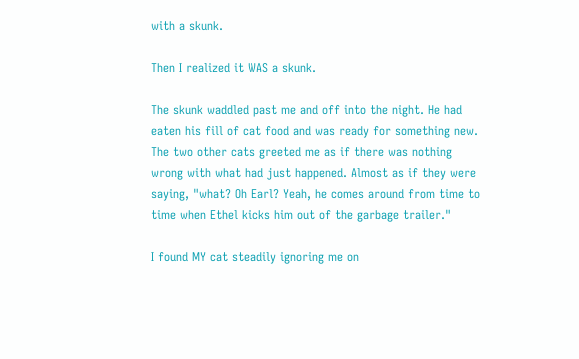with a skunk.

Then I realized it WAS a skunk.

The skunk waddled past me and off into the night. He had eaten his fill of cat food and was ready for something new. The two other cats greeted me as if there was nothing wrong with what had just happened. Almost as if they were saying, "what? Oh Earl? Yeah, he comes around from time to time when Ethel kicks him out of the garbage trailer."

I found MY cat steadily ignoring me on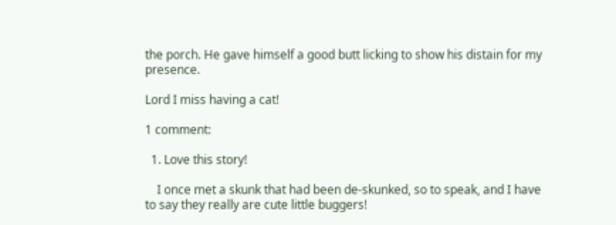the porch. He gave himself a good butt licking to show his distain for my presence.

Lord I miss having a cat!

1 comment:

  1. Love this story!

    I once met a skunk that had been de-skunked, so to speak, and I have to say they really are cute little buggers!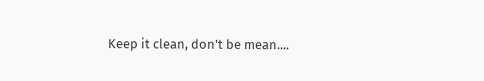Keep it clean, don't be mean....